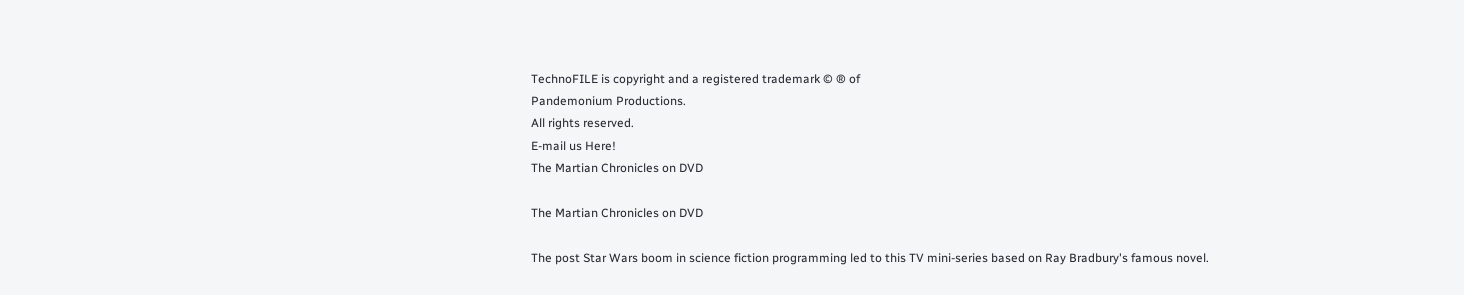TechnoFILE is copyright and a registered trademark © ® of
Pandemonium Productions.
All rights reserved.
E-mail us Here!
The Martian Chronicles on DVD

The Martian Chronicles on DVD

The post Star Wars boom in science fiction programming led to this TV mini-series based on Ray Bradbury's famous novel.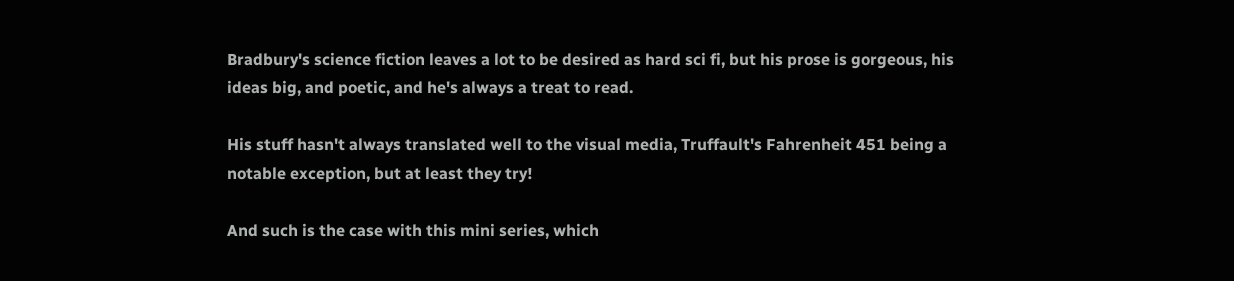Bradbury's science fiction leaves a lot to be desired as hard sci fi, but his prose is gorgeous, his ideas big, and poetic, and he's always a treat to read.

His stuff hasn't always translated well to the visual media, Truffault's Fahrenheit 451 being a notable exception, but at least they try!

And such is the case with this mini series, which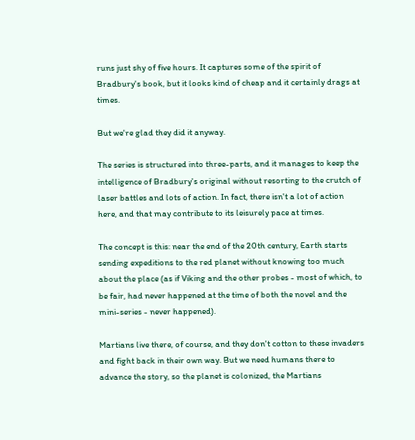runs just shy of five hours. It captures some of the spirit of Bradbury's book, but it looks kind of cheap and it certainly drags at times.

But we're glad they did it anyway.

The series is structured into three-parts, and it manages to keep the intelligence of Bradbury's original without resorting to the crutch of laser battles and lots of action. In fact, there isn't a lot of action here, and that may contribute to its leisurely pace at times.

The concept is this: near the end of the 20th century, Earth starts sending expeditions to the red planet without knowing too much about the place (as if Viking and the other probes - most of which, to be fair, had never happened at the time of both the novel and the mini-series - never happened).

Martians live there, of course, and they don't cotton to these invaders and fight back in their own way. But we need humans there to advance the story, so the planet is colonized, the Martians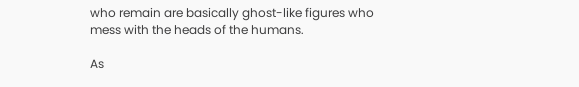who remain are basically ghost-like figures who mess with the heads of the humans.

As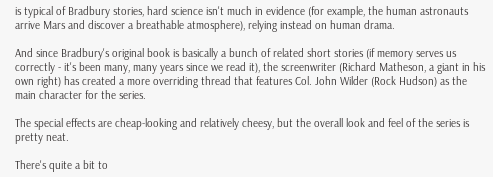is typical of Bradbury stories, hard science isn't much in evidence (for example, the human astronauts arrive Mars and discover a breathable atmosphere), relying instead on human drama.

And since Bradbury's original book is basically a bunch of related short stories (if memory serves us correctly - it's been many, many years since we read it), the screenwriter (Richard Matheson, a giant in his own right) has created a more overriding thread that features Col. John Wilder (Rock Hudson) as the main character for the series.

The special effects are cheap-looking and relatively cheesy, but the overall look and feel of the series is pretty neat.

There's quite a bit to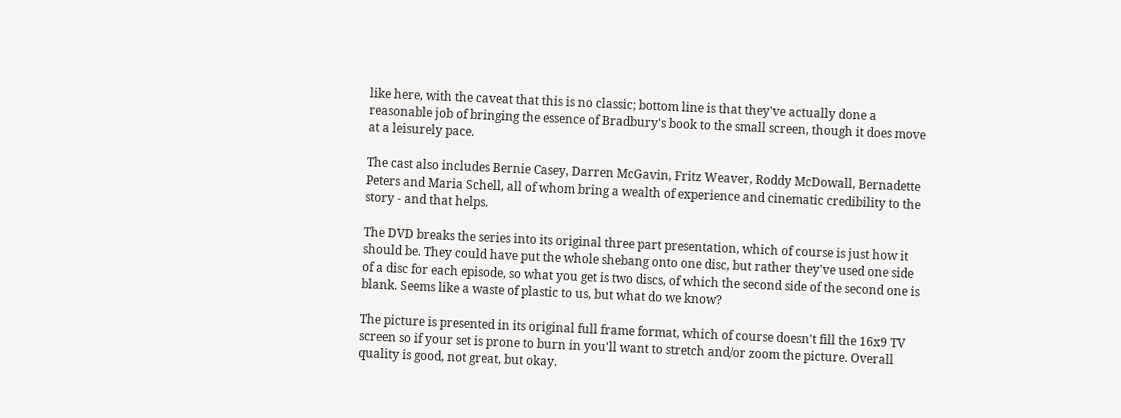like here, with the caveat that this is no classic; bottom line is that they've actually done a reasonable job of bringing the essence of Bradbury's book to the small screen, though it does move at a leisurely pace.

The cast also includes Bernie Casey, Darren McGavin, Fritz Weaver, Roddy McDowall, Bernadette Peters and Maria Schell, all of whom bring a wealth of experience and cinematic credibility to the story - and that helps.

The DVD breaks the series into its original three part presentation, which of course is just how it should be. They could have put the whole shebang onto one disc, but rather they've used one side of a disc for each episode, so what you get is two discs, of which the second side of the second one is blank. Seems like a waste of plastic to us, but what do we know?

The picture is presented in its original full frame format, which of course doesn't fill the 16x9 TV screen so if your set is prone to burn in you'll want to stretch and/or zoom the picture. Overall quality is good, not great, but okay.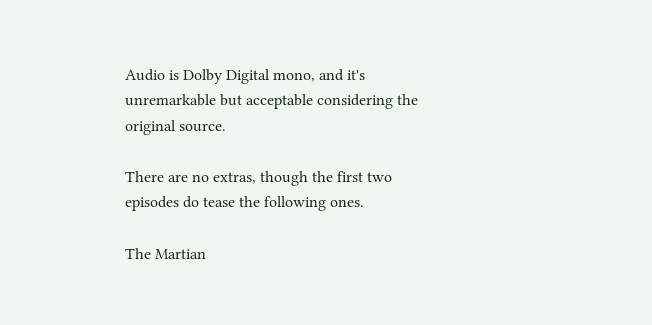Audio is Dolby Digital mono, and it's unremarkable but acceptable considering the original source.

There are no extras, though the first two episodes do tease the following ones.

The Martian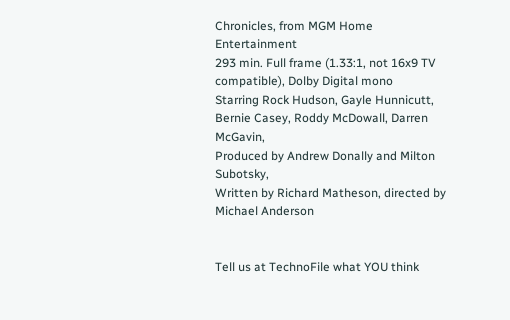Chronicles, from MGM Home Entertainment
293 min. Full frame (1.33:1, not 16x9 TV compatible), Dolby Digital mono
Starring Rock Hudson, Gayle Hunnicutt, Bernie Casey, Roddy McDowall, Darren McGavin,
Produced by Andrew Donally and Milton Subotsky,
Written by Richard Matheson, directed by Michael Anderson


Tell us at TechnoFile what YOU think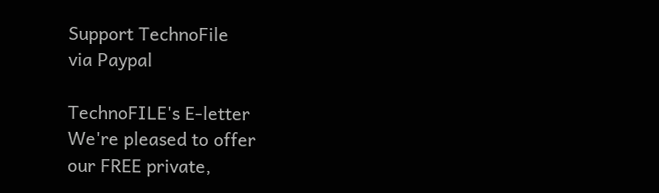Support TechnoFile
via Paypal

TechnoFILE's E-letter
We're pleased to offer
our FREE private,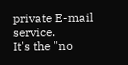private E-mail service.
It's the "no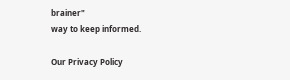brainer"
way to keep informed.

Our Privacy Policy